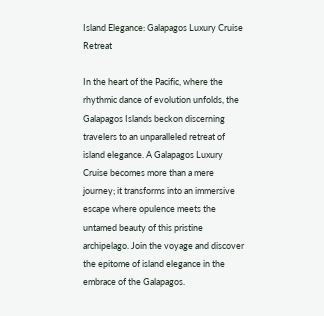Island Elegance: Galapagos Luxury Cruise Retreat

In the heart of the Pacific, where the rhythmic dance of evolution unfolds, the Galapagos Islands beckon discerning travelers to an unparalleled retreat of island elegance. A Galapagos Luxury Cruise becomes more than a mere journey; it transforms into an immersive escape where opulence meets the untamed beauty of this pristine archipelago. Join the voyage and discover the epitome of island elegance in the embrace of the Galapagos.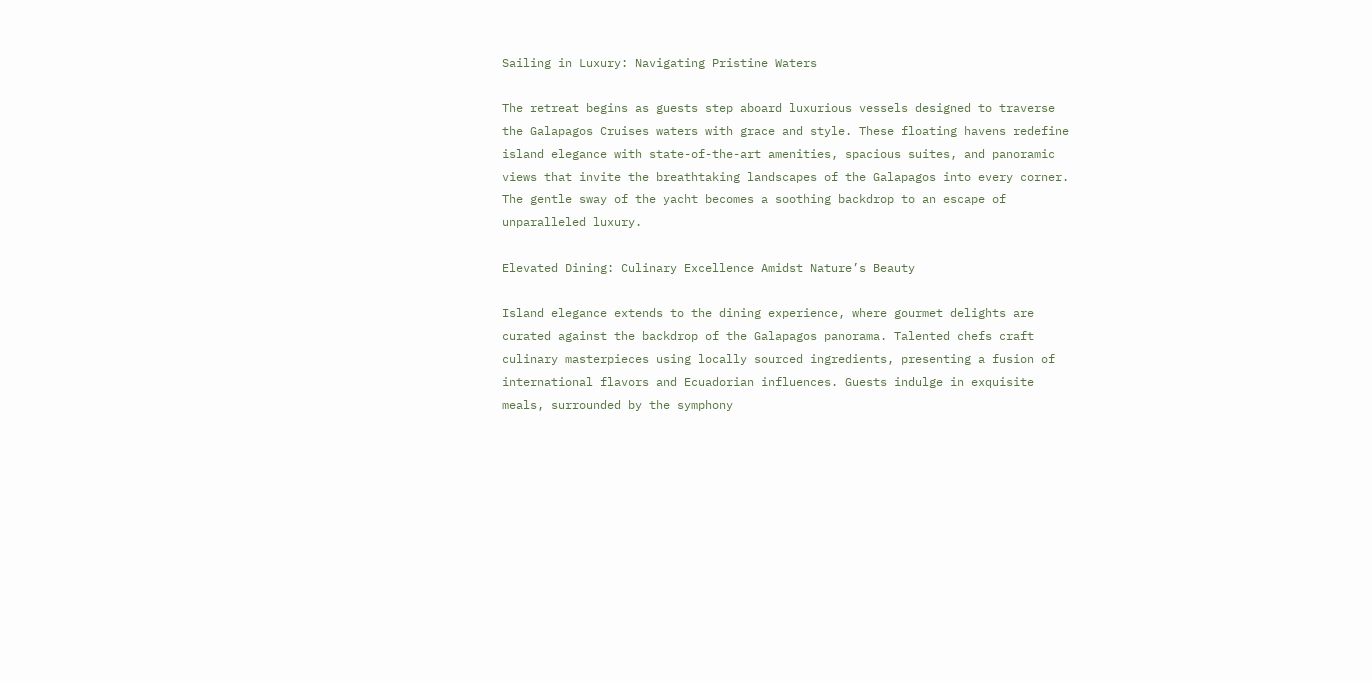Sailing in Luxury: Navigating Pristine Waters

The retreat begins as guests step aboard luxurious vessels designed to traverse the Galapagos Cruises waters with grace and style. These floating havens redefine island elegance with state-of-the-art amenities, spacious suites, and panoramic views that invite the breathtaking landscapes of the Galapagos into every corner. The gentle sway of the yacht becomes a soothing backdrop to an escape of unparalleled luxury.

Elevated Dining: Culinary Excellence Amidst Nature’s Beauty

Island elegance extends to the dining experience, where gourmet delights are curated against the backdrop of the Galapagos panorama. Talented chefs craft culinary masterpieces using locally sourced ingredients, presenting a fusion of international flavors and Ecuadorian influences. Guests indulge in exquisite meals, surrounded by the symphony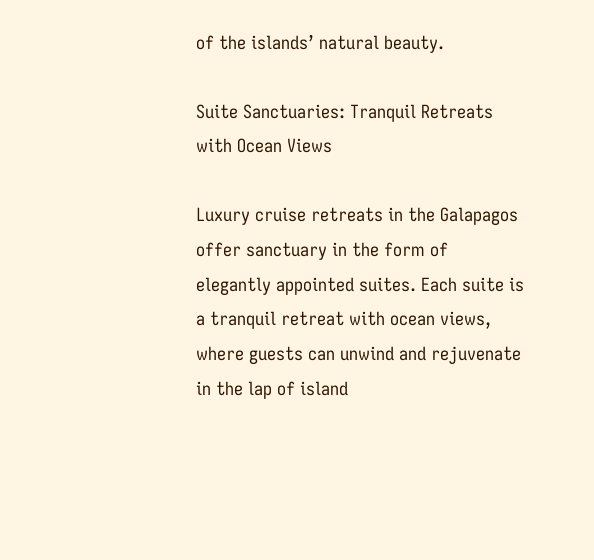of the islands’ natural beauty.

Suite Sanctuaries: Tranquil Retreats with Ocean Views

Luxury cruise retreats in the Galapagos offer sanctuary in the form of elegantly appointed suites. Each suite is a tranquil retreat with ocean views, where guests can unwind and rejuvenate in the lap of island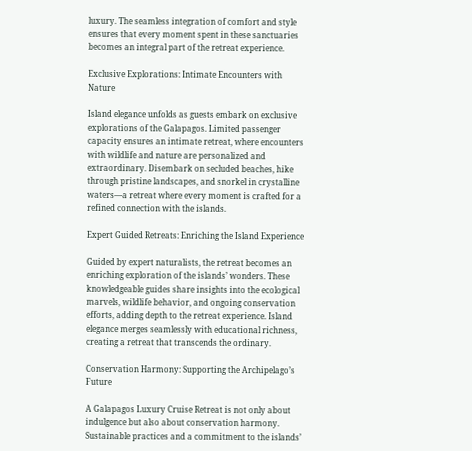luxury. The seamless integration of comfort and style ensures that every moment spent in these sanctuaries becomes an integral part of the retreat experience.

Exclusive Explorations: Intimate Encounters with Nature

Island elegance unfolds as guests embark on exclusive explorations of the Galapagos. Limited passenger capacity ensures an intimate retreat, where encounters with wildlife and nature are personalized and extraordinary. Disembark on secluded beaches, hike through pristine landscapes, and snorkel in crystalline waters—a retreat where every moment is crafted for a refined connection with the islands.

Expert Guided Retreats: Enriching the Island Experience

Guided by expert naturalists, the retreat becomes an enriching exploration of the islands’ wonders. These knowledgeable guides share insights into the ecological marvels, wildlife behavior, and ongoing conservation efforts, adding depth to the retreat experience. Island elegance merges seamlessly with educational richness, creating a retreat that transcends the ordinary.

Conservation Harmony: Supporting the Archipelago’s Future

A Galapagos Luxury Cruise Retreat is not only about indulgence but also about conservation harmony. Sustainable practices and a commitment to the islands’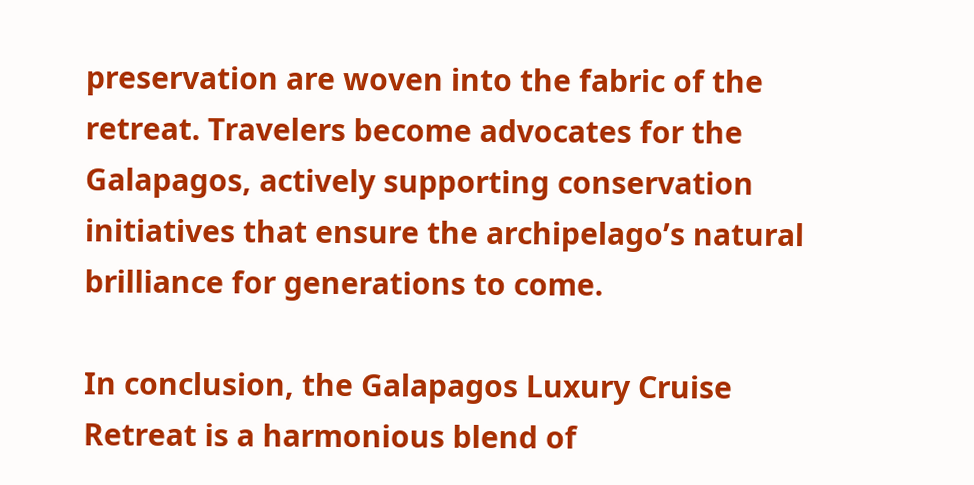preservation are woven into the fabric of the retreat. Travelers become advocates for the Galapagos, actively supporting conservation initiatives that ensure the archipelago’s natural brilliance for generations to come.

In conclusion, the Galapagos Luxury Cruise Retreat is a harmonious blend of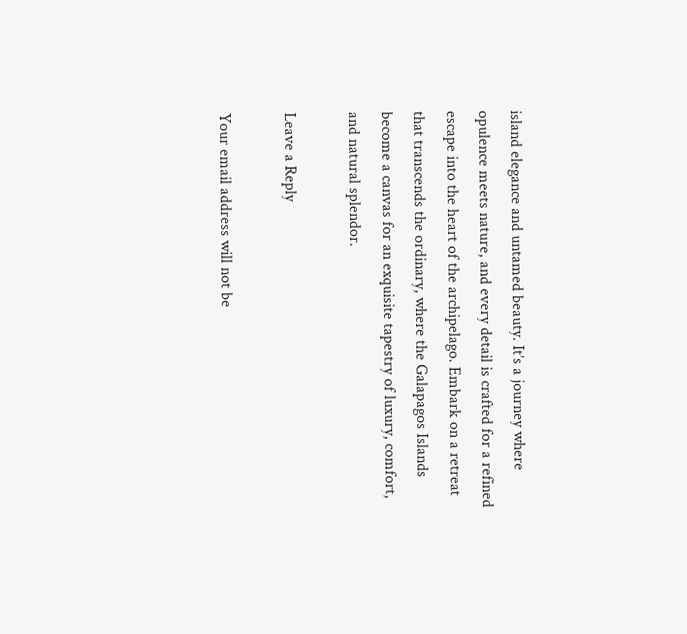island elegance and untamed beauty. It’s a journey where opulence meets nature, and every detail is crafted for a refined escape into the heart of the archipelago. Embark on a retreat that transcends the ordinary, where the Galapagos Islands become a canvas for an exquisite tapestry of luxury, comfort, and natural splendor.

Leave a Reply

Your email address will not be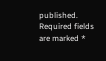published. Required fields are marked *